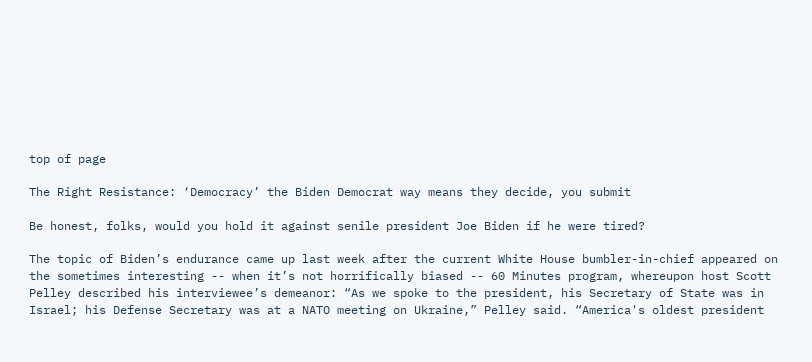top of page

The Right Resistance: ‘Democracy’ the Biden Democrat way means they decide, you submit

Be honest, folks, would you hold it against senile president Joe Biden if he were tired?

The topic of Biden’s endurance came up last week after the current White House bumbler-in-chief appeared on the sometimes interesting -- when it’s not horrifically biased -- 60 Minutes program, whereupon host Scott Pelley described his interviewee’s demeanor: “As we spoke to the president, his Secretary of State was in Israel; his Defense Secretary was at a NATO meeting on Ukraine,” Pelley said. “America's oldest president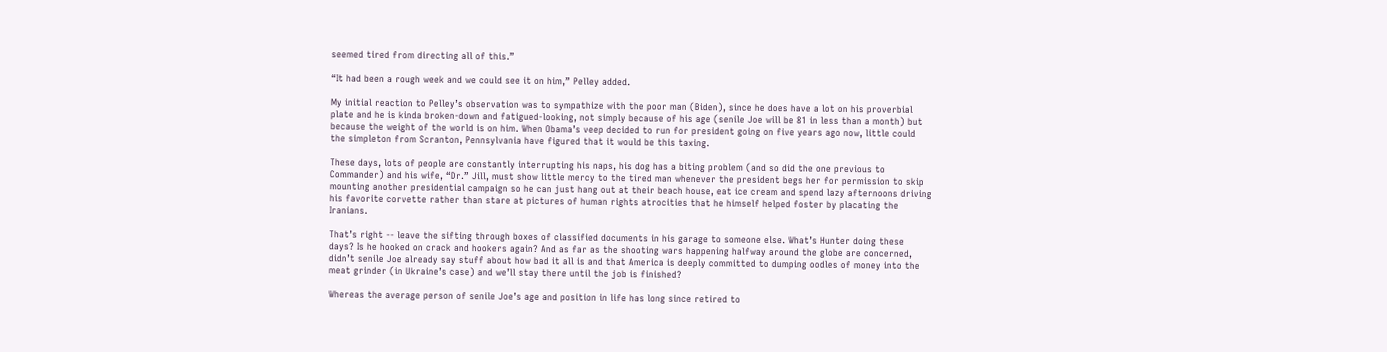seemed tired from directing all of this.”

“It had been a rough week and we could see it on him,” Pelley added.

My initial reaction to Pelley’s observation was to sympathize with the poor man (Biden), since he does have a lot on his proverbial plate and he is kinda broken-down and fatigued-looking, not simply because of his age (senile Joe will be 81 in less than a month) but because the weight of the world is on him. When Obama’s veep decided to run for president going on five years ago now, little could the simpleton from Scranton, Pennsylvania have figured that it would be this taxing.

These days, lots of people are constantly interrupting his naps, his dog has a biting problem (and so did the one previous to Commander) and his wife, “Dr.” Jill, must show little mercy to the tired man whenever the president begs her for permission to skip mounting another presidential campaign so he can just hang out at their beach house, eat ice cream and spend lazy afternoons driving his favorite corvette rather than stare at pictures of human rights atrocities that he himself helped foster by placating the Iranians.

That’s right -- leave the sifting through boxes of classified documents in his garage to someone else. What’s Hunter doing these days? Is he hooked on crack and hookers again? And as far as the shooting wars happening halfway around the globe are concerned, didn’t senile Joe already say stuff about how bad it all is and that America is deeply committed to dumping oodles of money into the meat grinder (in Ukraine’s case) and we’ll stay there until the job is finished?

Whereas the average person of senile Joe’s age and position in life has long since retired to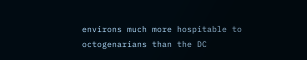environs much more hospitable to octogenarians than the DC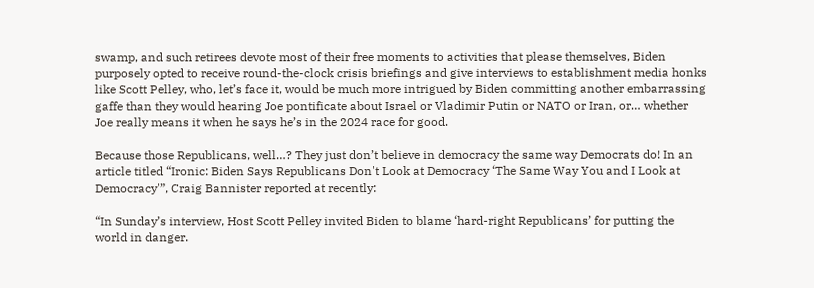swamp, and such retirees devote most of their free moments to activities that please themselves, Biden purposely opted to receive round-the-clock crisis briefings and give interviews to establishment media honks like Scott Pelley, who, let’s face it, would be much more intrigued by Biden committing another embarrassing gaffe than they would hearing Joe pontificate about Israel or Vladimir Putin or NATO or Iran, or… whether Joe really means it when he says he’s in the 2024 race for good.

Because those Republicans, well…? They just don’t believe in democracy the same way Democrats do! In an article titled “Ironic: Biden Says Republicans Don't Look at Democracy ‘The Same Way You and I Look at Democracy'”, Craig Bannister reported at recently:

“In Sunday’s interview, Host Scott Pelley invited Biden to blame ‘hard-right Republicans’ for putting the world in danger.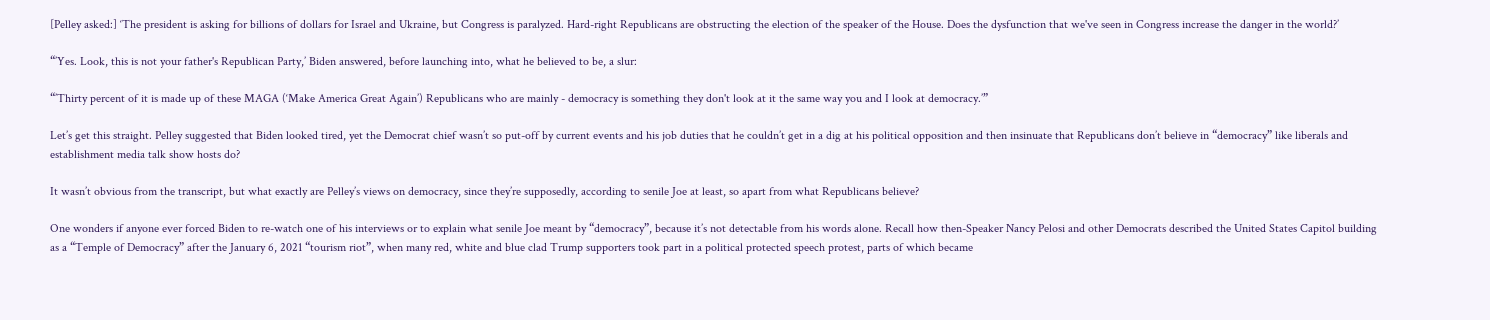[Pelley asked:] ‘The president is asking for billions of dollars for Israel and Ukraine, but Congress is paralyzed. Hard-right Republicans are obstructing the election of the speaker of the House. Does the dysfunction that we've seen in Congress increase the danger in the world?’

“’Yes. Look, this is not your father's Republican Party,’ Biden answered, before launching into, what he believed to be, a slur:

“’Thirty percent of it is made up of these MAGA (‘Make America Great Again’) Republicans who are mainly - democracy is something they don't look at it the same way you and I look at democracy.’”

Let’s get this straight. Pelley suggested that Biden looked tired, yet the Democrat chief wasn’t so put-off by current events and his job duties that he couldn’t get in a dig at his political opposition and then insinuate that Republicans don’t believe in “democracy” like liberals and establishment media talk show hosts do?

It wasn’t obvious from the transcript, but what exactly are Pelley’s views on democracy, since they’re supposedly, according to senile Joe at least, so apart from what Republicans believe?

One wonders if anyone ever forced Biden to re-watch one of his interviews or to explain what senile Joe meant by “democracy”, because it’s not detectable from his words alone. Recall how then-Speaker Nancy Pelosi and other Democrats described the United States Capitol building as a “Temple of Democracy” after the January 6, 2021 “tourism riot”, when many red, white and blue clad Trump supporters took part in a political protected speech protest, parts of which became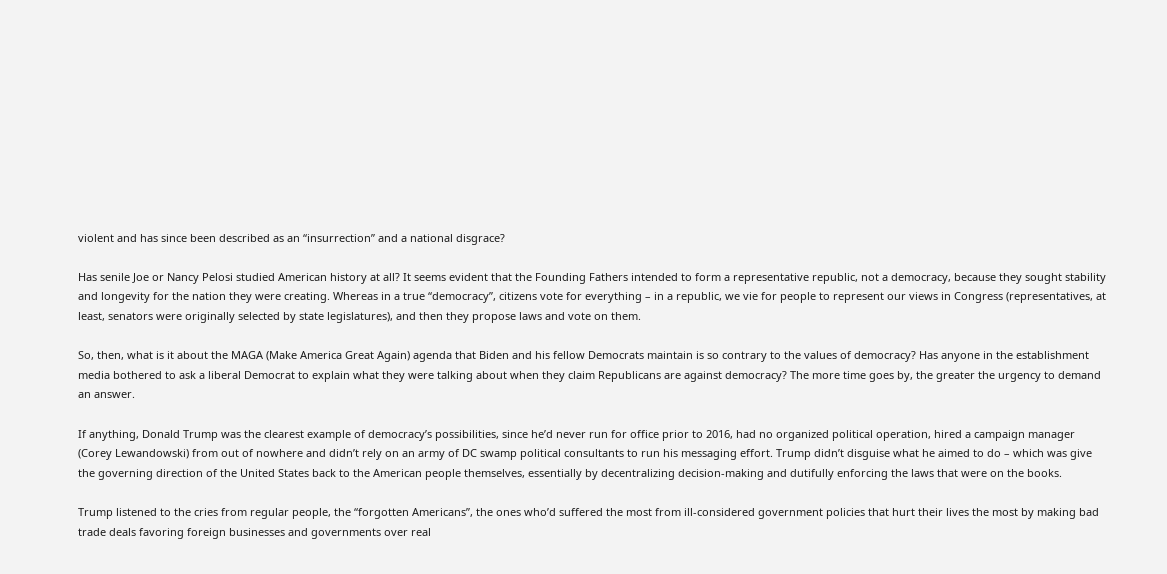violent and has since been described as an “insurrection” and a national disgrace?

Has senile Joe or Nancy Pelosi studied American history at all? It seems evident that the Founding Fathers intended to form a representative republic, not a democracy, because they sought stability and longevity for the nation they were creating. Whereas in a true “democracy”, citizens vote for everything – in a republic, we vie for people to represent our views in Congress (representatives, at least, senators were originally selected by state legislatures), and then they propose laws and vote on them.

So, then, what is it about the MAGA (Make America Great Again) agenda that Biden and his fellow Democrats maintain is so contrary to the values of democracy? Has anyone in the establishment media bothered to ask a liberal Democrat to explain what they were talking about when they claim Republicans are against democracy? The more time goes by, the greater the urgency to demand an answer.

If anything, Donald Trump was the clearest example of democracy’s possibilities, since he’d never run for office prior to 2016, had no organized political operation, hired a campaign manager (Corey Lewandowski) from out of nowhere and didn’t rely on an army of DC swamp political consultants to run his messaging effort. Trump didn’t disguise what he aimed to do – which was give the governing direction of the United States back to the American people themselves, essentially by decentralizing decision-making and dutifully enforcing the laws that were on the books.

Trump listened to the cries from regular people, the “forgotten Americans”, the ones who’d suffered the most from ill-considered government policies that hurt their lives the most by making bad trade deals favoring foreign businesses and governments over real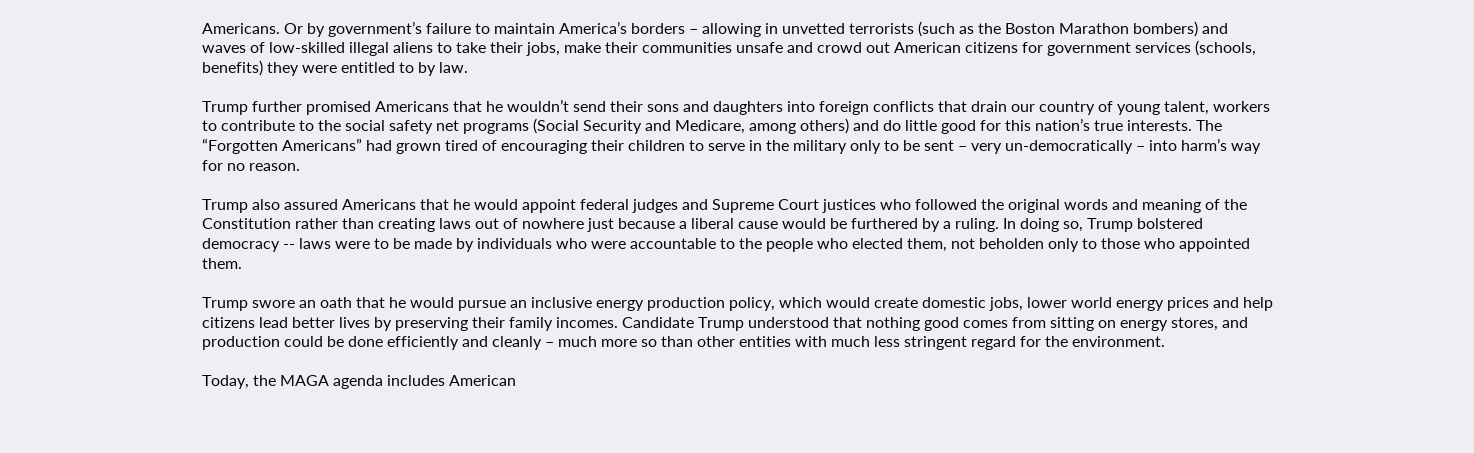Americans. Or by government’s failure to maintain America’s borders – allowing in unvetted terrorists (such as the Boston Marathon bombers) and waves of low-skilled illegal aliens to take their jobs, make their communities unsafe and crowd out American citizens for government services (schools, benefits) they were entitled to by law.

Trump further promised Americans that he wouldn’t send their sons and daughters into foreign conflicts that drain our country of young talent, workers to contribute to the social safety net programs (Social Security and Medicare, among others) and do little good for this nation’s true interests. The “Forgotten Americans” had grown tired of encouraging their children to serve in the military only to be sent – very un-democratically – into harm’s way for no reason.

Trump also assured Americans that he would appoint federal judges and Supreme Court justices who followed the original words and meaning of the Constitution rather than creating laws out of nowhere just because a liberal cause would be furthered by a ruling. In doing so, Trump bolstered democracy -- laws were to be made by individuals who were accountable to the people who elected them, not beholden only to those who appointed them.

Trump swore an oath that he would pursue an inclusive energy production policy, which would create domestic jobs, lower world energy prices and help citizens lead better lives by preserving their family incomes. Candidate Trump understood that nothing good comes from sitting on energy stores, and production could be done efficiently and cleanly – much more so than other entities with much less stringent regard for the environment.

Today, the MAGA agenda includes American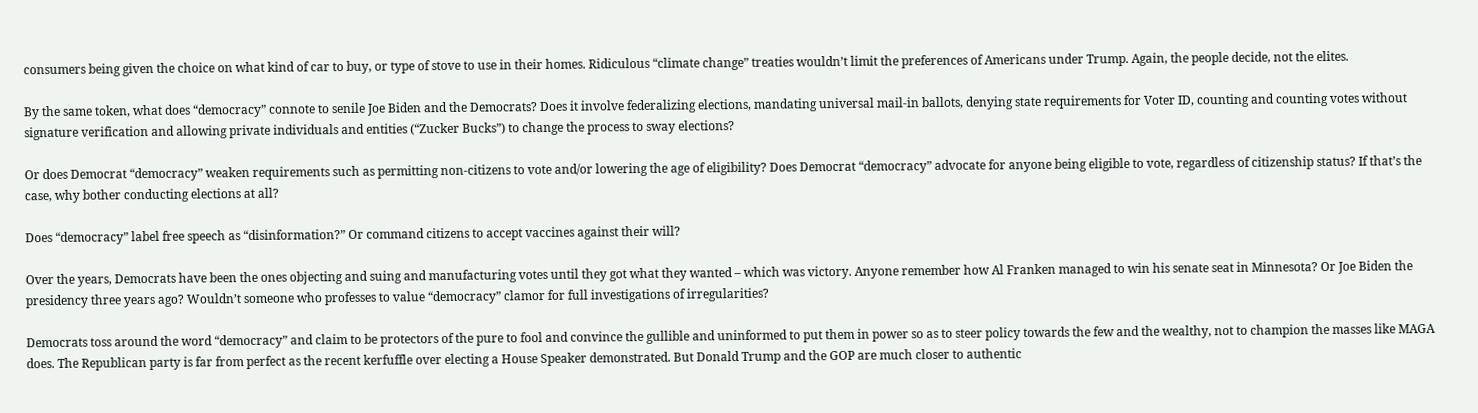consumers being given the choice on what kind of car to buy, or type of stove to use in their homes. Ridiculous “climate change” treaties wouldn’t limit the preferences of Americans under Trump. Again, the people decide, not the elites.

By the same token, what does “democracy” connote to senile Joe Biden and the Democrats? Does it involve federalizing elections, mandating universal mail-in ballots, denying state requirements for Voter ID, counting and counting votes without signature verification and allowing private individuals and entities (“Zucker Bucks”) to change the process to sway elections?

Or does Democrat “democracy” weaken requirements such as permitting non-citizens to vote and/or lowering the age of eligibility? Does Democrat “democracy” advocate for anyone being eligible to vote, regardless of citizenship status? If that’s the case, why bother conducting elections at all?

Does “democracy” label free speech as “disinformation?” Or command citizens to accept vaccines against their will?

Over the years, Democrats have been the ones objecting and suing and manufacturing votes until they got what they wanted – which was victory. Anyone remember how Al Franken managed to win his senate seat in Minnesota? Or Joe Biden the presidency three years ago? Wouldn’t someone who professes to value “democracy” clamor for full investigations of irregularities?

Democrats toss around the word “democracy” and claim to be protectors of the pure to fool and convince the gullible and uninformed to put them in power so as to steer policy towards the few and the wealthy, not to champion the masses like MAGA does. The Republican party is far from perfect as the recent kerfuffle over electing a House Speaker demonstrated. But Donald Trump and the GOP are much closer to authentic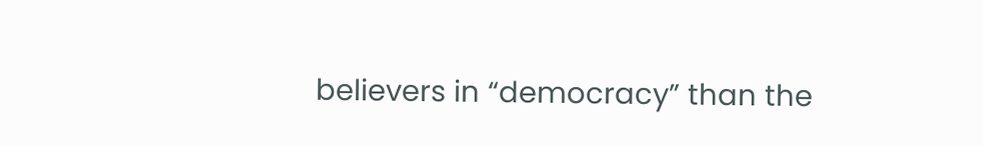believers in “democracy” than the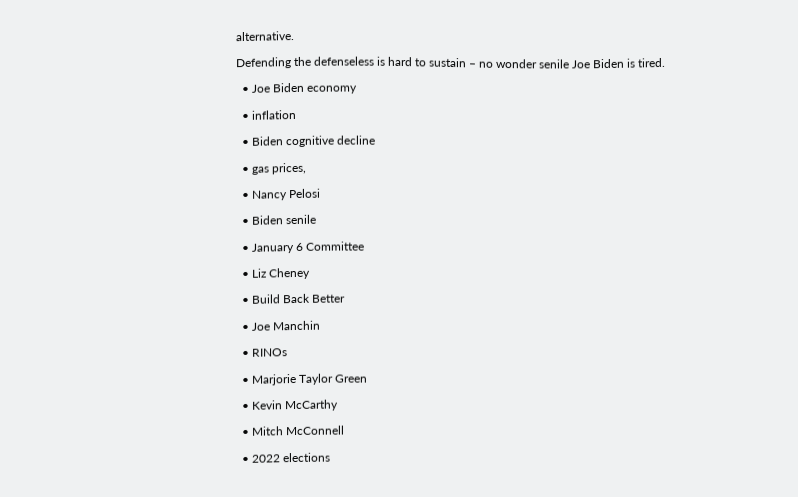alternative.

Defending the defenseless is hard to sustain – no wonder senile Joe Biden is tired.

  • Joe Biden economy

  • inflation

  • Biden cognitive decline

  • gas prices,

  • Nancy Pelosi

  • Biden senile

  • January 6 Committee

  • Liz Cheney

  • Build Back Better

  • Joe Manchin

  • RINOs

  • Marjorie Taylor Green

  • Kevin McCarthy

  • Mitch McConnell

  • 2022 elections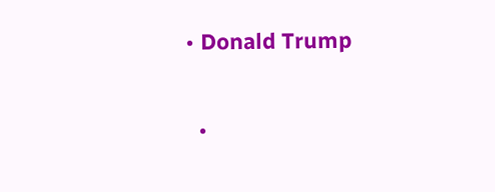• Donald Trump

  •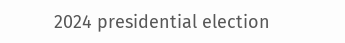2024 presidential election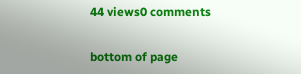44 views0 comments


bottom of page